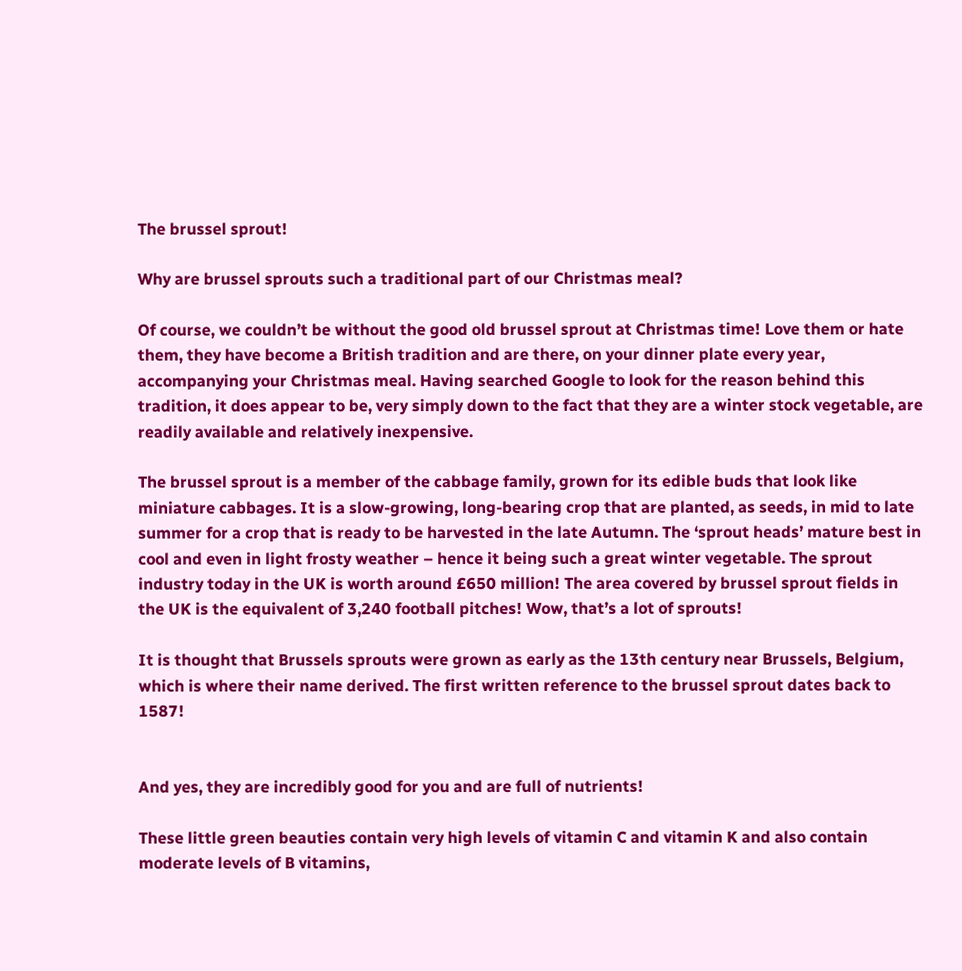The brussel sprout!

Why are brussel sprouts such a traditional part of our Christmas meal?

Of course, we couldn’t be without the good old brussel sprout at Christmas time! Love them or hate them, they have become a British tradition and are there, on your dinner plate every year, accompanying your Christmas meal. Having searched Google to look for the reason behind this tradition, it does appear to be, very simply down to the fact that they are a winter stock vegetable, are readily available and relatively inexpensive.

The brussel sprout is a member of the cabbage family, grown for its edible buds that look like miniature cabbages. It is a slow-growing, long-bearing crop that are planted, as seeds, in mid to late summer for a crop that is ready to be harvested in the late Autumn. The ‘sprout heads’ mature best in cool and even in light frosty weather – hence it being such a great winter vegetable. The sprout industry today in the UK is worth around £650 million! The area covered by brussel sprout fields in the UK is the equivalent of 3,240 football pitches! Wow, that’s a lot of sprouts!

It is thought that Brussels sprouts were grown as early as the 13th century near Brussels, Belgium, which is where their name derived. The first written reference to the brussel sprout dates back to 1587!


And yes, they are incredibly good for you and are full of nutrients!

These little green beauties contain very high levels of vitamin C and vitamin K and also contain moderate levels of B vitamins,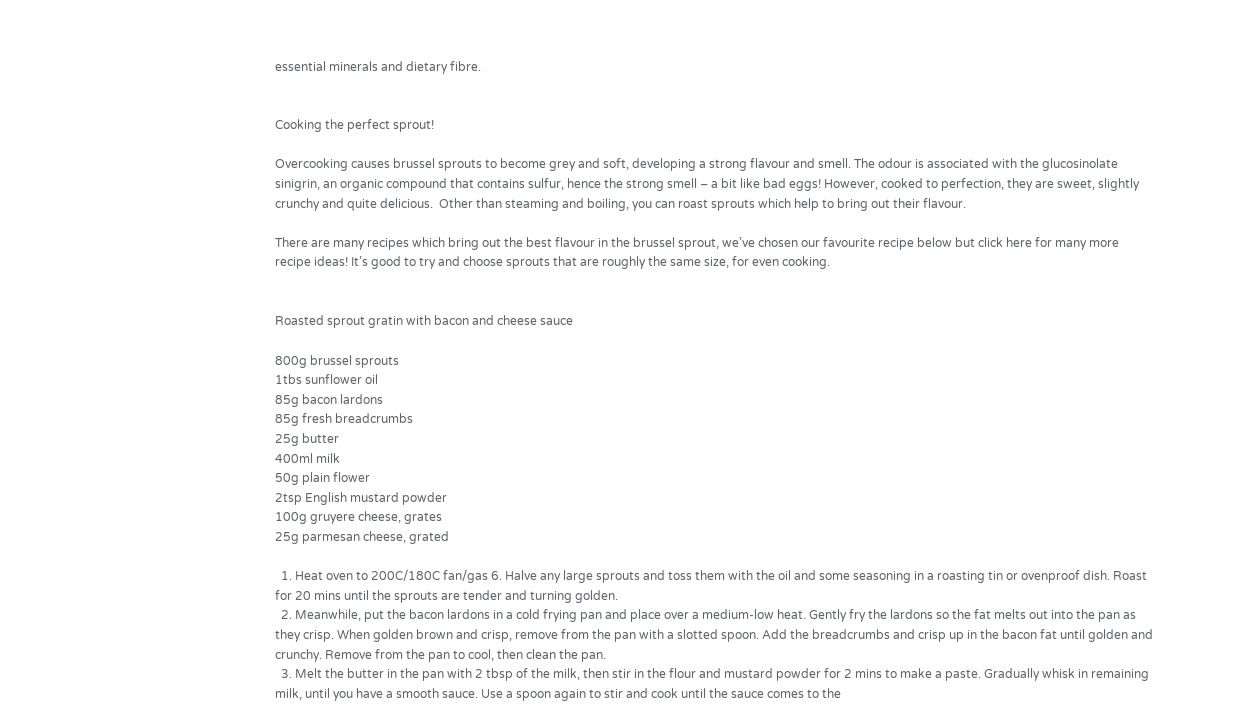essential minerals and dietary fibre.


Cooking the perfect sprout!

Overcooking causes brussel sprouts to become grey and soft, developing a strong flavour and smell. The odour is associated with the glucosinolate sinigrin, an organic compound that contains sulfur, hence the strong smell – a bit like bad eggs! However, cooked to perfection, they are sweet, slightly crunchy and quite delicious.  Other than steaming and boiling, you can roast sprouts which help to bring out their flavour.

There are many recipes which bring out the best flavour in the brussel sprout, we’ve chosen our favourite recipe below but click here for many more recipe ideas! It’s good to try and choose sprouts that are roughly the same size, for even cooking.


Roasted sprout gratin with bacon and cheese sauce

800g brussel sprouts
1tbs sunflower oil
85g bacon lardons
85g fresh breadcrumbs
25g butter
400ml milk
50g plain flower
2tsp English mustard powder
100g gruyere cheese, grates
25g parmesan cheese, grated

  1. Heat oven to 200C/180C fan/gas 6. Halve any large sprouts and toss them with the oil and some seasoning in a roasting tin or ovenproof dish. Roast for 20 mins until the sprouts are tender and turning golden.
  2. Meanwhile, put the bacon lardons in a cold frying pan and place over a medium-low heat. Gently fry the lardons so the fat melts out into the pan as they crisp. When golden brown and crisp, remove from the pan with a slotted spoon. Add the breadcrumbs and crisp up in the bacon fat until golden and crunchy. Remove from the pan to cool, then clean the pan.
  3. Melt the butter in the pan with 2 tbsp of the milk, then stir in the flour and mustard powder for 2 mins to make a paste. Gradually whisk in remaining milk, until you have a smooth sauce. Use a spoon again to stir and cook until the sauce comes to the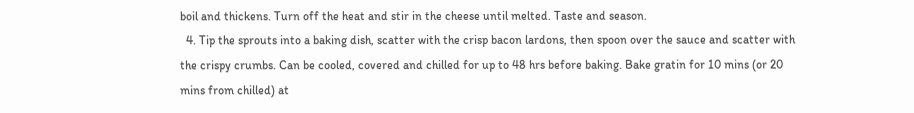boil and thickens. Turn off the heat and stir in the cheese until melted. Taste and season.
  4. Tip the sprouts into a baking dish, scatter with the crisp bacon lardons, then spoon over the sauce and scatter with the crispy crumbs. Can be cooled, covered and chilled for up to 48 hrs before baking. Bake gratin for 10 mins (or 20 mins from chilled) at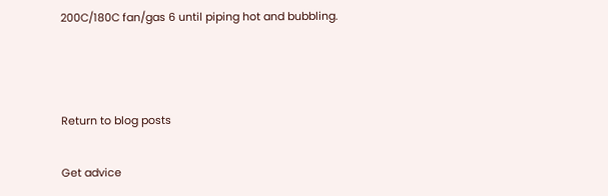200C/180C fan/gas 6 until piping hot and bubbling.



Return to blog posts

Get advice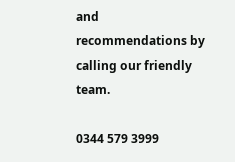and recommendations by calling our friendly team.

0344 579 3999